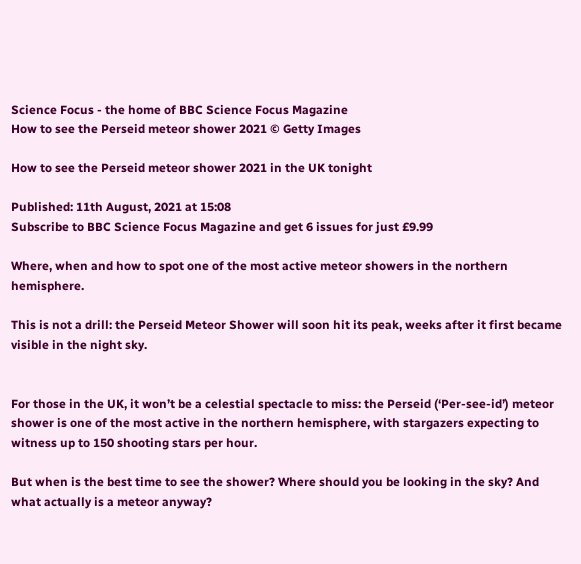Science Focus - the home of BBC Science Focus Magazine
How to see the Perseid meteor shower 2021 © Getty Images

How to see the Perseid meteor shower 2021 in the UK tonight

Published: 11th August, 2021 at 15:08
Subscribe to BBC Science Focus Magazine and get 6 issues for just £9.99

Where, when and how to spot one of the most active meteor showers in the northern hemisphere.

This is not a drill: the Perseid Meteor Shower will soon hit its peak, weeks after it first became visible in the night sky.


For those in the UK, it won’t be a celestial spectacle to miss: the Perseid (‘Per-see-id’) meteor shower is one of the most active in the northern hemisphere, with stargazers expecting to witness up to 150 shooting stars per hour.

But when is the best time to see the shower? Where should you be looking in the sky? And what actually is a meteor anyway?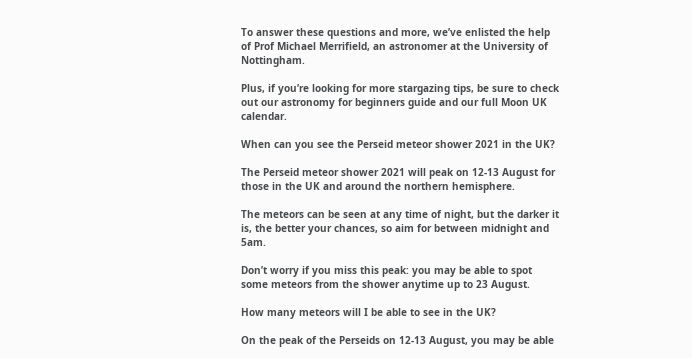To answer these questions and more, we’ve enlisted the help of Prof Michael Merrifield, an astronomer at the University of Nottingham.

Plus, if you’re looking for more stargazing tips, be sure to check out our astronomy for beginners guide and our full Moon UK calendar.

When can you see the Perseid meteor shower 2021 in the UK?

The Perseid meteor shower 2021 will peak on 12-13 August for those in the UK and around the northern hemisphere.

The meteors can be seen at any time of night, but the darker it is, the better your chances, so aim for between midnight and 5am.

Don’t worry if you miss this peak: you may be able to spot some meteors from the shower anytime up to 23 August.

How many meteors will I be able to see in the UK?

On the peak of the Perseids on 12-13 August, you may be able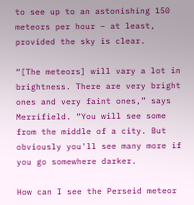to see up to an astonishing 150 meteors per hour – at least, provided the sky is clear.

“[The meteors] will vary a lot in brightness. There are very bright ones and very faint ones,” says Merrifield. “You will see some from the middle of a city. But obviously you'll see many more if you go somewhere darker.

How can I see the Perseid meteor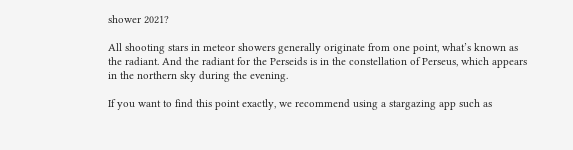shower 2021?

All shooting stars in meteor showers generally originate from one point, what’s known as the radiant. And the radiant for the Perseids is in the constellation of Perseus, which appears in the northern sky during the evening.

If you want to find this point exactly, we recommend using a stargazing app such as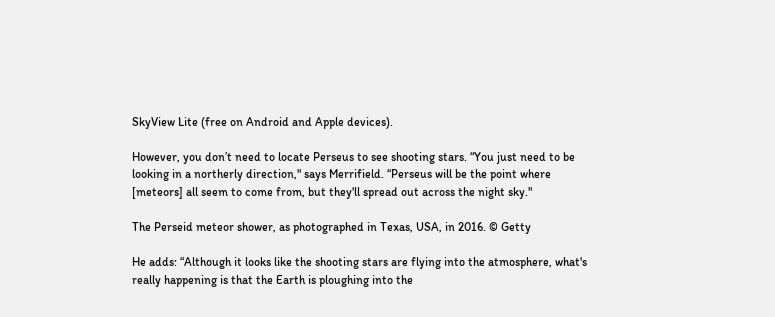SkyView Lite (free on Android and Apple devices).

However, you don’t need to locate Perseus to see shooting stars. “You just need to be looking in a northerly direction," says Merrifield. “Perseus will be the point where [meteors] all seem to come from, but they'll spread out across the night sky."

The Perseid meteor shower, as photographed in Texas, USA, in 2016. © Getty

He adds: “Although it looks like the shooting stars are flying into the atmosphere, what's really happening is that the Earth is ploughing into the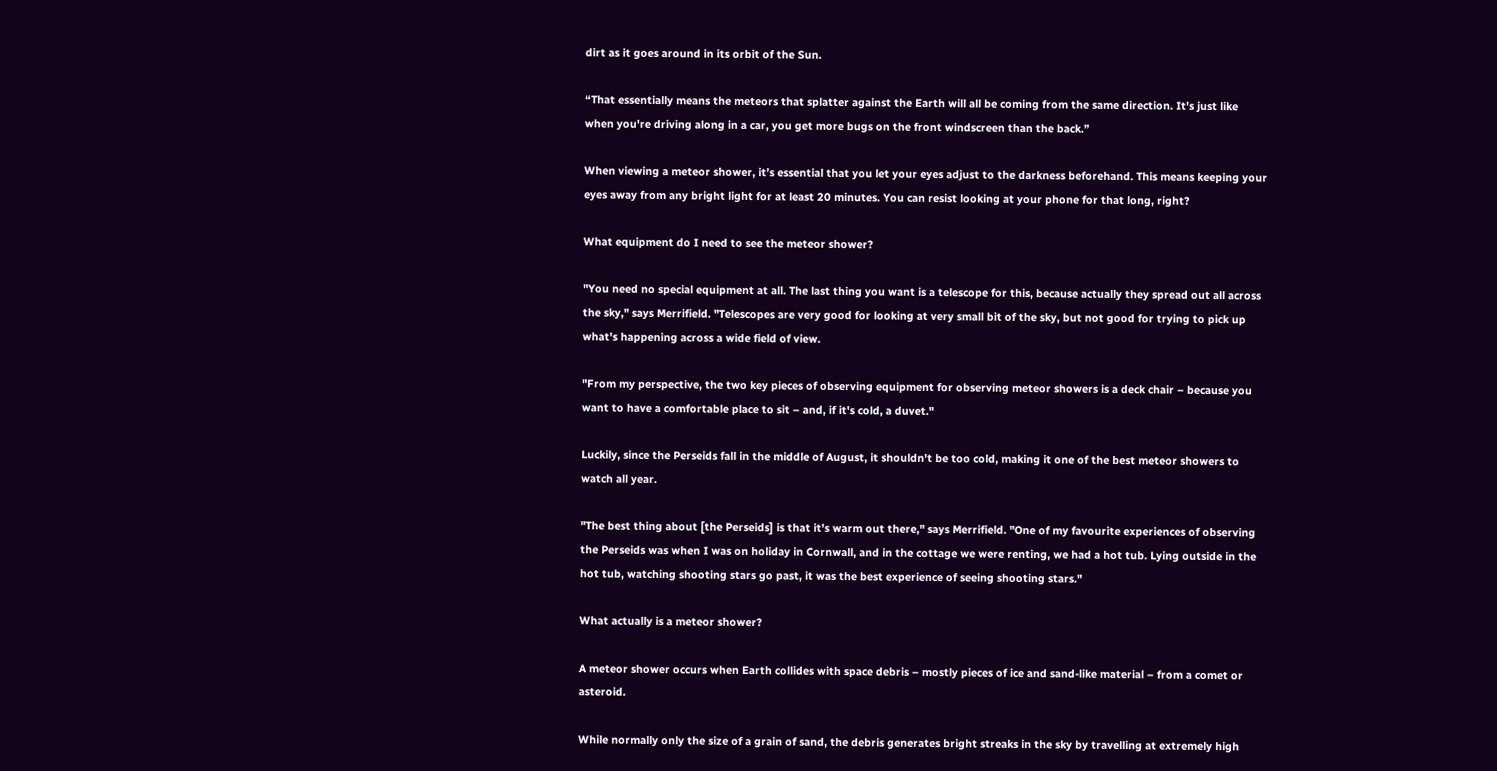dirt as it goes around in its orbit of the Sun.

“That essentially means the meteors that splatter against the Earth will all be coming from the same direction. It's just like when you're driving along in a car, you get more bugs on the front windscreen than the back.”

When viewing a meteor shower, it’s essential that you let your eyes adjust to the darkness beforehand. This means keeping your eyes away from any bright light for at least 20 minutes. You can resist looking at your phone for that long, right?

What equipment do I need to see the meteor shower?

"You need no special equipment at all. The last thing you want is a telescope for this, because actually they spread out all across the sky," says Merrifield. "Telescopes are very good for looking at very small bit of the sky, but not good for trying to pick up what's happening across a wide field of view.

"From my perspective, the two key pieces of observing equipment for observing meteor showers is a deck chair – because you want to have a comfortable place to sit – and, if it's cold, a duvet."

Luckily, since the Perseids fall in the middle of August, it shouldn't be too cold, making it one of the best meteor showers to watch all year.

"The best thing about [the Perseids] is that it's warm out there," says Merrifield. "One of my favourite experiences of observing the Perseids was when I was on holiday in Cornwall, and in the cottage we were renting, we had a hot tub. Lying outside in the hot tub, watching shooting stars go past, it was the best experience of seeing shooting stars."

What actually is a meteor shower?

A meteor shower occurs when Earth collides with space debris – mostly pieces of ice and sand-like material – from a comet or asteroid.

While normally only the size of a grain of sand, the debris generates bright streaks in the sky by travelling at extremely high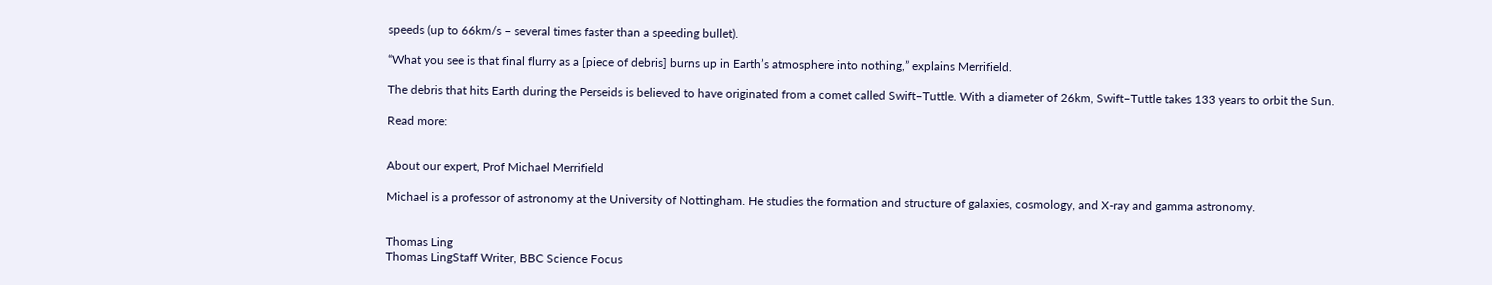speeds (up to 66km/s – several times faster than a speeding bullet).

“What you see is that final flurry as a [piece of debris] burns up in Earth’s atmosphere into nothing,” explains Merrifield.

The debris that hits Earth during the Perseids is believed to have originated from a comet called Swift–Tuttle. With a diameter of 26km, Swift–Tuttle takes 133 years to orbit the Sun.

Read more:


About our expert, Prof Michael Merrifield

Michael is a professor of astronomy at the University of Nottingham. He studies the formation and structure of galaxies, cosmology, and X-ray and gamma astronomy.


Thomas Ling
Thomas LingStaff Writer, BBC Science Focus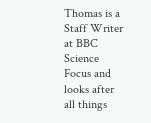Thomas is a Staff Writer at BBC Science Focus and looks after all things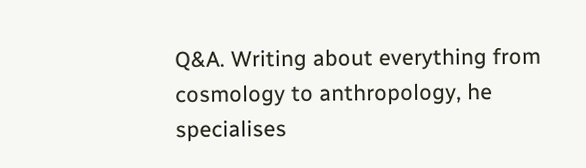Q&A. Writing about everything from cosmology to anthropology, he specialises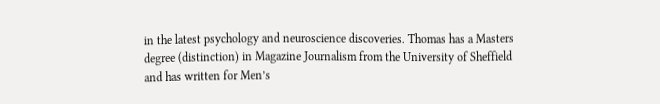in the latest psychology and neuroscience discoveries. Thomas has a Masters degree (distinction) in Magazine Journalism from the University of Sheffield and has written for Men’s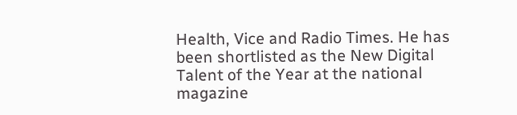Health, Vice and Radio Times. He has been shortlisted as the New Digital Talent of the Year at the national magazine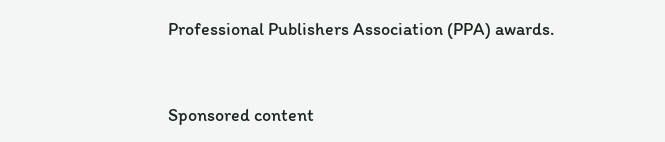Professional Publishers Association (PPA) awards.


Sponsored content